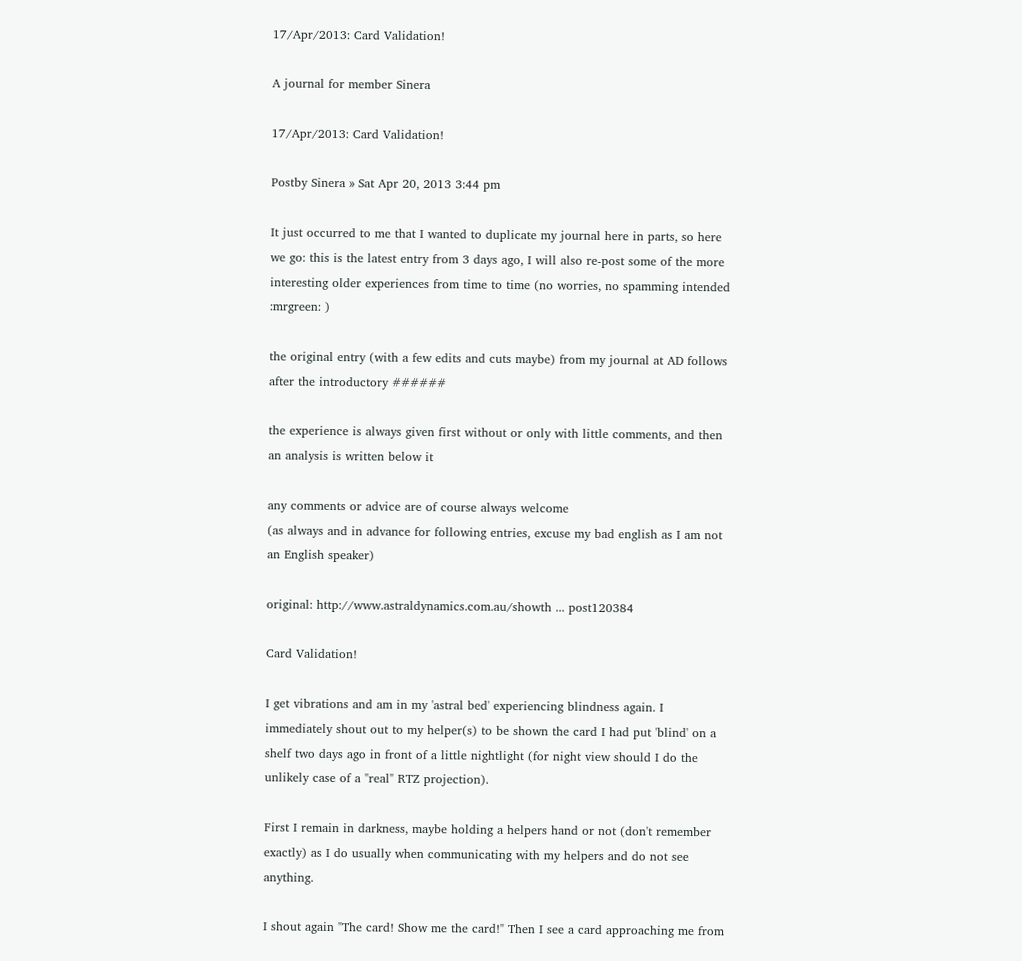17/Apr/2013: Card Validation!

A journal for member Sinera

17/Apr/2013: Card Validation!

Postby Sinera » Sat Apr 20, 2013 3:44 pm

It just occurred to me that I wanted to duplicate my journal here in parts, so here we go: this is the latest entry from 3 days ago, I will also re-post some of the more interesting older experiences from time to time (no worries, no spamming intended :mrgreen: )

the original entry (with a few edits and cuts maybe) from my journal at AD follows after the introductory ######

the experience is always given first without or only with little comments, and then an analysis is written below it

any comments or advice are of course always welcome
(as always and in advance for following entries, excuse my bad english as I am not an English speaker)

original: http://www.astraldynamics.com.au/showth ... post120384

Card Validation!

I get vibrations and am in my 'astral bed' experiencing blindness again. I immediately shout out to my helper(s) to be shown the card I had put 'blind' on a shelf two days ago in front of a little nightlight (for night view should I do the unlikely case of a "real" RTZ projection).

First I remain in darkness, maybe holding a helpers hand or not (don't remember exactly) as I do usually when communicating with my helpers and do not see anything.

I shout again "The card! Show me the card!" Then I see a card approaching me from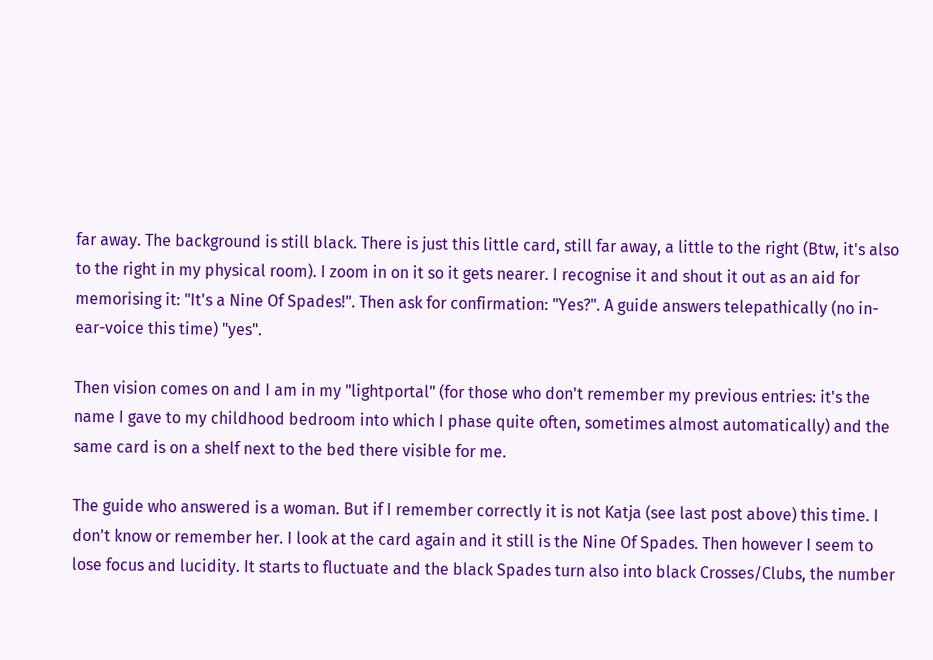far away. The background is still black. There is just this little card, still far away, a little to the right (Btw, it's also to the right in my physical room). I zoom in on it so it gets nearer. I recognise it and shout it out as an aid for memorising it: "It's a Nine Of Spades!". Then ask for confirmation: "Yes?". A guide answers telepathically (no in-ear-voice this time) "yes".

Then vision comes on and I am in my "lightportal" (for those who don't remember my previous entries: it's the name I gave to my childhood bedroom into which I phase quite often, sometimes almost automatically) and the same card is on a shelf next to the bed there visible for me.

The guide who answered is a woman. But if I remember correctly it is not Katja (see last post above) this time. I don't know or remember her. I look at the card again and it still is the Nine Of Spades. Then however I seem to lose focus and lucidity. It starts to fluctuate and the black Spades turn also into black Crosses/Clubs, the number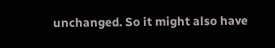unchanged. So it might also have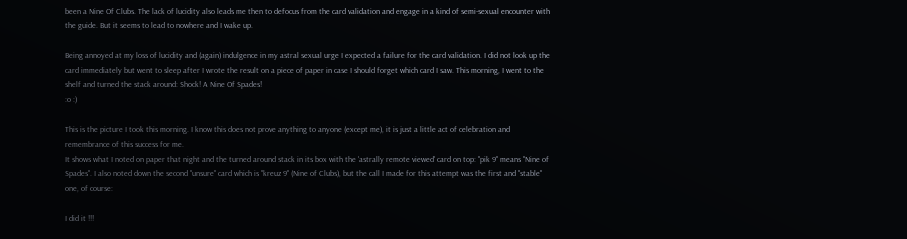been a Nine Of Clubs. The lack of lucidity also leads me then to defocus from the card validation and engage in a kind of semi-sexual encounter with the guide. But it seems to lead to nowhere and I wake up.

Being annoyed at my loss of lucidity and (again) indulgence in my astral sexual urge I expected a failure for the card validation. I did not look up the card immediately but went to sleep after I wrote the result on a piece of paper in case I should forget which card I saw. This morning, I went to the shelf and turned the stack around: Shock! A Nine Of Spades!
:o :)

This is the picture I took this morning. I know this does not prove anything to anyone (except me), it is just a little act of celebration and remembrance of this success for me.
It shows what I noted on paper that night and the turned around stack in its box with the 'astrally remote viewed' card on top: "pik 9" means "Nine of Spades". I also noted down the second "unsure" card which is "kreuz 9" (Nine of Clubs), but the call I made for this attempt was the first and "stable" one, of course:

I did it !!!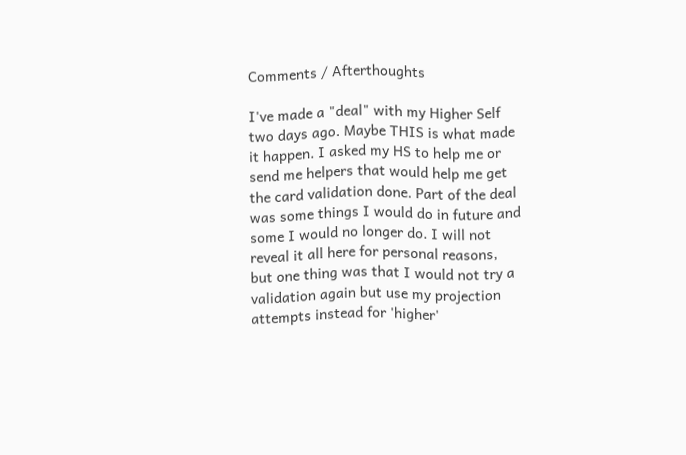Comments / Afterthoughts

I've made a "deal" with my Higher Self two days ago. Maybe THIS is what made it happen. I asked my HS to help me or send me helpers that would help me get the card validation done. Part of the deal was some things I would do in future and some I would no longer do. I will not reveal it all here for personal reasons, but one thing was that I would not try a validation again but use my projection attempts instead for 'higher'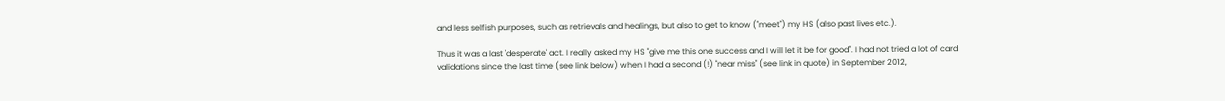and less selfish purposes, such as retrievals and healings, but also to get to know ("meet") my HS (also past lives etc.).

Thus it was a last 'desperate' act. I really asked my HS "give me this one success and I will let it be for good". I had not tried a lot of card validations since the last time (see link below) when I had a second (!) "near miss" (see link in quote) in September 2012,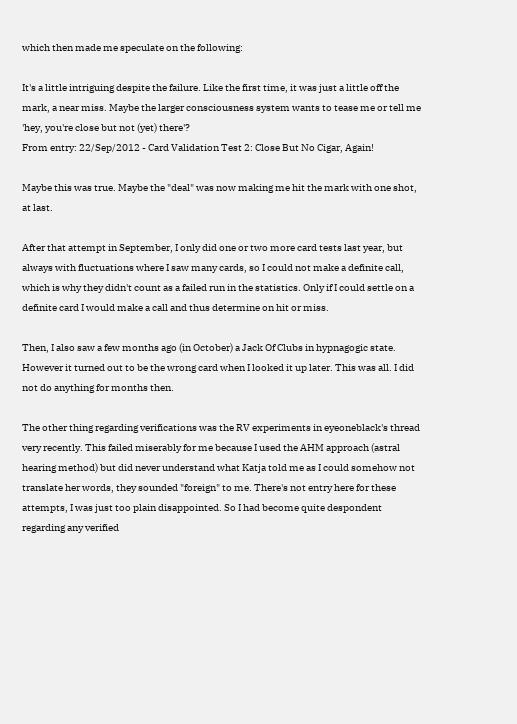which then made me speculate on the following:

It's a little intriguing despite the failure. Like the first time, it was just a little off the mark, a near miss. Maybe the larger consciousness system wants to tease me or tell me 'hey, you're close but not (yet) there'?
From entry: 22/Sep/2012 - Card Validation Test 2: Close But No Cigar, Again!

Maybe this was true. Maybe the "deal" was now making me hit the mark with one shot, at last.

After that attempt in September, I only did one or two more card tests last year, but always with fluctuations where I saw many cards, so I could not make a definite call, which is why they didn't count as a failed run in the statistics. Only if I could settle on a definite card I would make a call and thus determine on hit or miss.

Then, I also saw a few months ago (in October) a Jack Of Clubs in hypnagogic state. However it turned out to be the wrong card when I looked it up later. This was all. I did not do anything for months then.

The other thing regarding verifications was the RV experiments in eyeoneblack's thread very recently. This failed miserably for me because I used the AHM approach (astral hearing method) but did never understand what Katja told me as I could somehow not translate her words, they sounded "foreign" to me. There's not entry here for these attempts, I was just too plain disappointed. So I had become quite despondent regarding any verified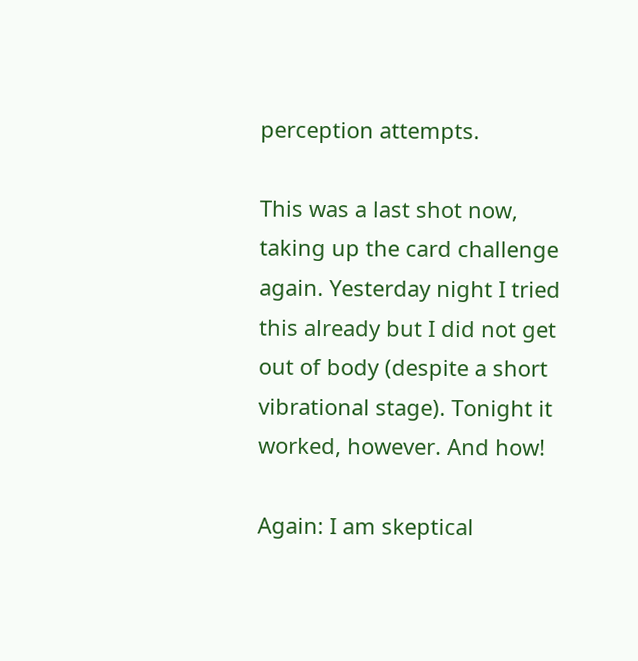perception attempts.

This was a last shot now, taking up the card challenge again. Yesterday night I tried this already but I did not get out of body (despite a short vibrational stage). Tonight it worked, however. And how!

Again: I am skeptical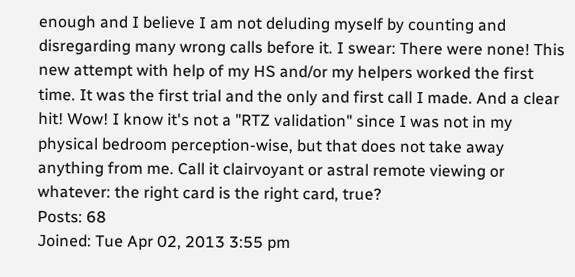enough and I believe I am not deluding myself by counting and disregarding many wrong calls before it. I swear: There were none! This new attempt with help of my HS and/or my helpers worked the first time. It was the first trial and the only and first call I made. And a clear hit! Wow! I know it's not a "RTZ validation" since I was not in my physical bedroom perception-wise, but that does not take away anything from me. Call it clairvoyant or astral remote viewing or whatever: the right card is the right card, true?
Posts: 68
Joined: Tue Apr 02, 2013 3:55 pm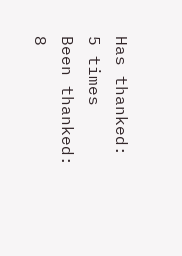Has thanked: 5 times
Been thanked: 8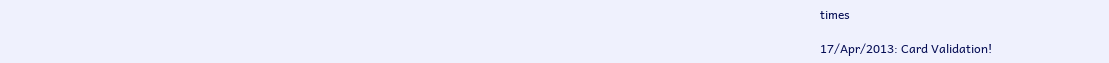times

17/Apr/2013: Card Validation!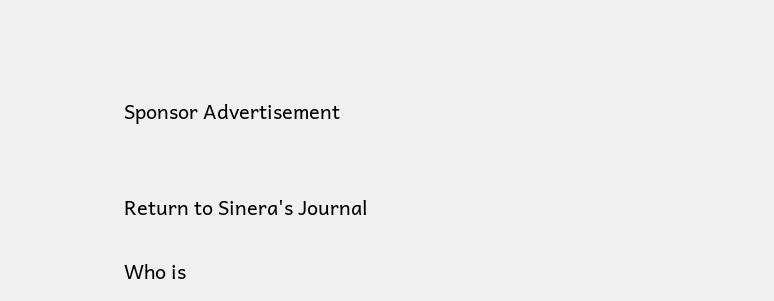Sponsor Advertisement


Return to Sinera's Journal

Who is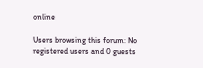online

Users browsing this forum: No registered users and 0 guests